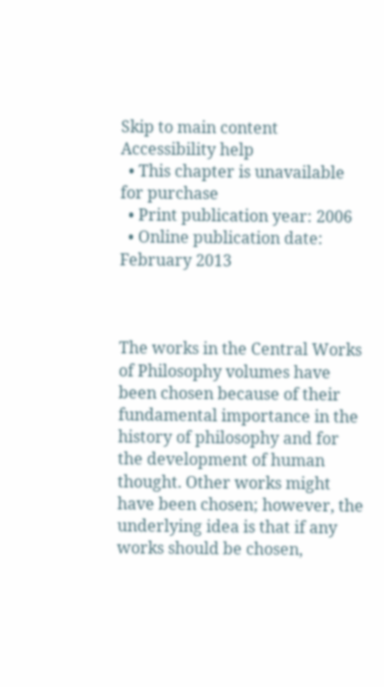Skip to main content Accessibility help
  • This chapter is unavailable for purchase
  • Print publication year: 2006
  • Online publication date: February 2013



The works in the Central Works of Philosophy volumes have been chosen because of their fundamental importance in the history of philosophy and for the development of human thought. Other works might have been chosen; however, the underlying idea is that if any works should be chosen,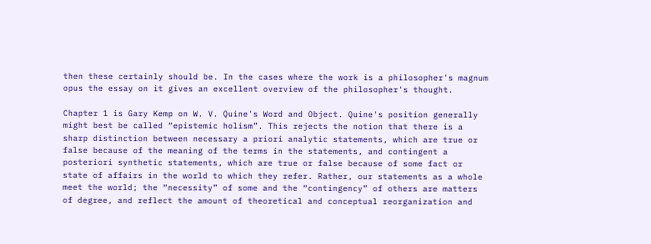then these certainly should be. In the cases where the work is a philosopher's magnum opus the essay on it gives an excellent overview of the philosopher's thought.

Chapter 1 is Gary Kemp on W. V. Quine's Word and Object. Quine's position generally might best be called “epistemic holism”. This rejects the notion that there is a sharp distinction between necessary a priori analytic statements, which are true or false because of the meaning of the terms in the statements, and contingent a posteriori synthetic statements, which are true or false because of some fact or state of affairs in the world to which they refer. Rather, our statements as a whole meet the world; the “necessity” of some and the “contingency” of others are matters of degree, and reflect the amount of theoretical and conceptual reorganization and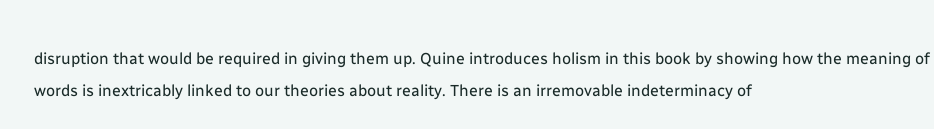disruption that would be required in giving them up. Quine introduces holism in this book by showing how the meaning of words is inextricably linked to our theories about reality. There is an irremovable indeterminacy of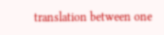translation between one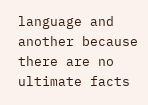language and another because there are no ultimate facts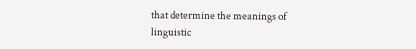that determine the meanings of linguistic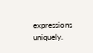expressions uniquely.